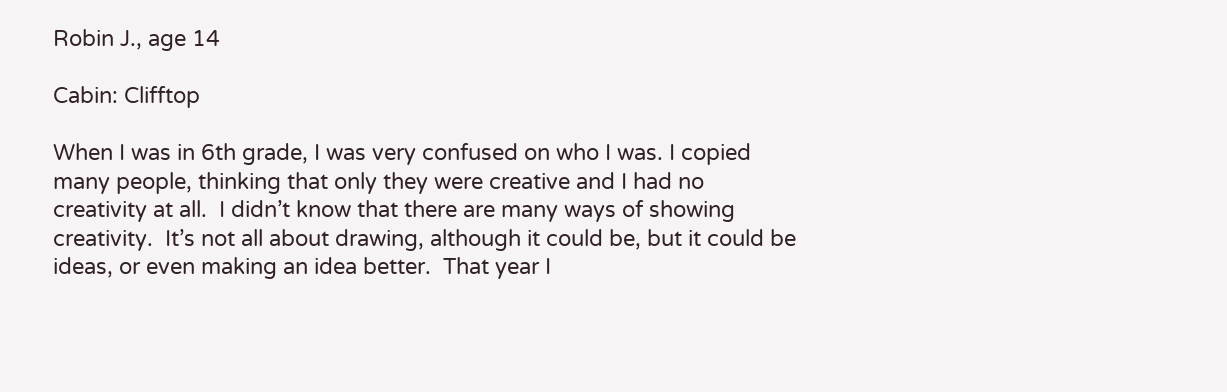Robin J., age 14

Cabin: Clifftop

When I was in 6th grade, I was very confused on who I was. I copied many people, thinking that only they were creative and I had no creativity at all.  I didn’t know that there are many ways of showing creativity.  It’s not all about drawing, although it could be, but it could be ideas, or even making an idea better.  That year I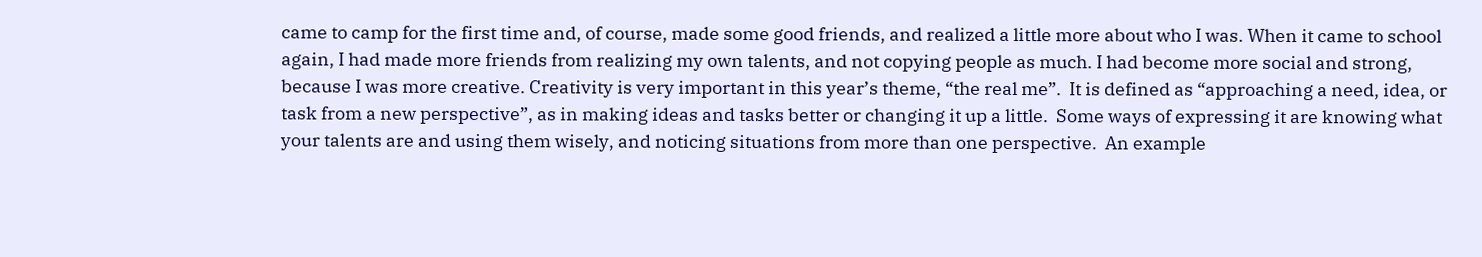came to camp for the first time and, of course, made some good friends, and realized a little more about who I was. When it came to school again, I had made more friends from realizing my own talents, and not copying people as much. I had become more social and strong, because I was more creative. Creativity is very important in this year’s theme, “the real me”.  It is defined as “approaching a need, idea, or task from a new perspective”, as in making ideas and tasks better or changing it up a little.  Some ways of expressing it are knowing what your talents are and using them wisely, and noticing situations from more than one perspective.  An example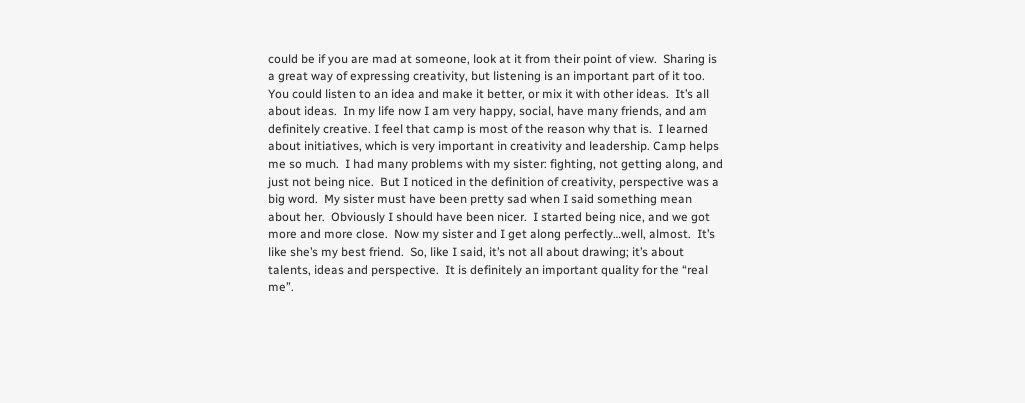could be if you are mad at someone, look at it from their point of view.  Sharing is a great way of expressing creativity, but listening is an important part of it too.  You could listen to an idea and make it better, or mix it with other ideas.  It’s all about ideas.  In my life now I am very happy, social, have many friends, and am definitely creative. I feel that camp is most of the reason why that is.  I learned about initiatives, which is very important in creativity and leadership. Camp helps me so much.  I had many problems with my sister: fighting, not getting along, and just not being nice.  But I noticed in the definition of creativity, perspective was a big word.  My sister must have been pretty sad when I said something mean about her.  Obviously I should have been nicer.  I started being nice, and we got more and more close.  Now my sister and I get along perfectly…well, almost.  It’s like she’s my best friend.  So, like I said, it’s not all about drawing; it’s about talents, ideas and perspective.  It is definitely an important quality for the “real me”.